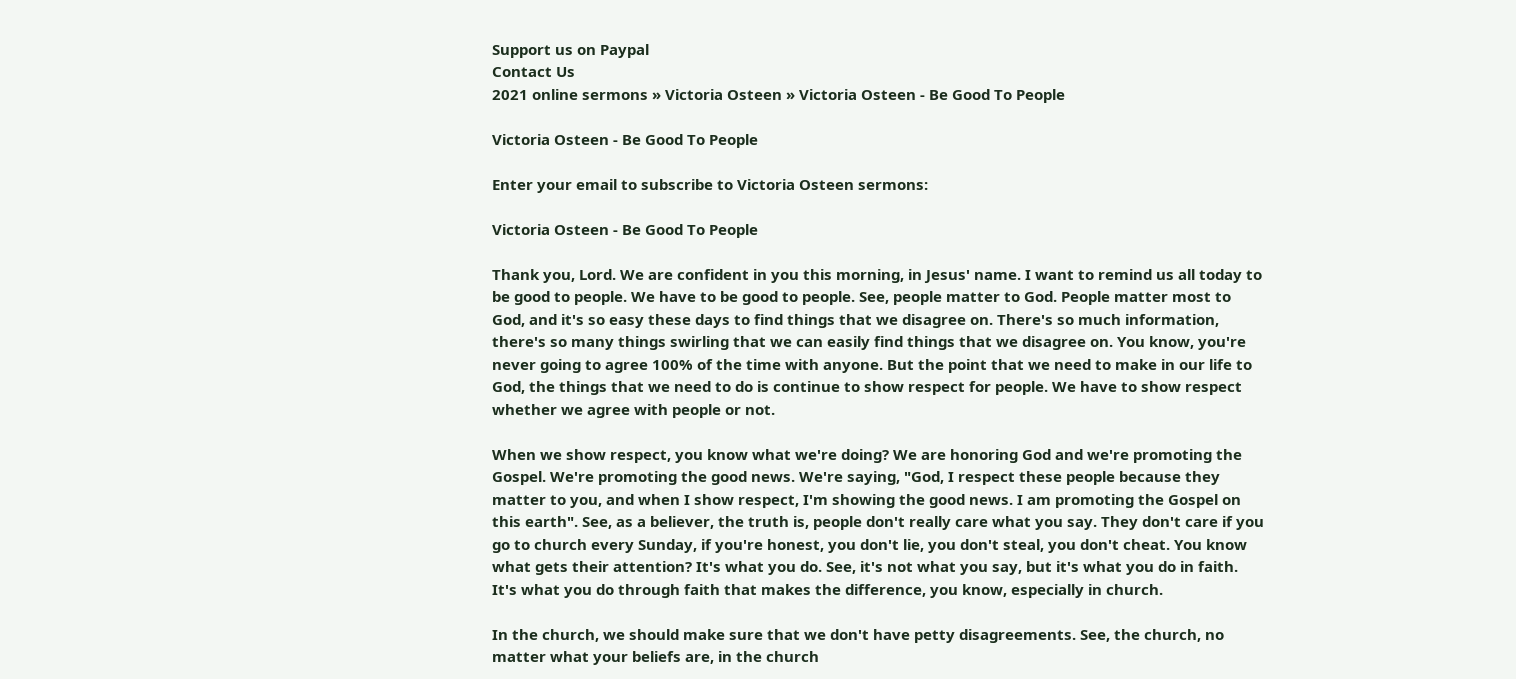Support us on Paypal
Contact Us
2021 online sermons » Victoria Osteen » Victoria Osteen - Be Good To People

Victoria Osteen - Be Good To People

Enter your email to subscribe to Victoria Osteen sermons:

Victoria Osteen - Be Good To People

Thank you, Lord. We are confident in you this morning, in Jesus' name. I want to remind us all today to be good to people. We have to be good to people. See, people matter to God. People matter most to God, and it's so easy these days to find things that we disagree on. There's so much information, there's so many things swirling that we can easily find things that we disagree on. You know, you're never going to agree 100% of the time with anyone. But the point that we need to make in our life to God, the things that we need to do is continue to show respect for people. We have to show respect whether we agree with people or not.

When we show respect, you know what we're doing? We are honoring God and we're promoting the Gospel. We're promoting the good news. We're saying, "God, I respect these people because they matter to you, and when I show respect, I'm showing the good news. I am promoting the Gospel on this earth". See, as a believer, the truth is, people don't really care what you say. They don't care if you go to church every Sunday, if you're honest, you don't lie, you don't steal, you don't cheat. You know what gets their attention? It's what you do. See, it's not what you say, but it's what you do in faith. It's what you do through faith that makes the difference, you know, especially in church.

In the church, we should make sure that we don't have petty disagreements. See, the church, no matter what your beliefs are, in the church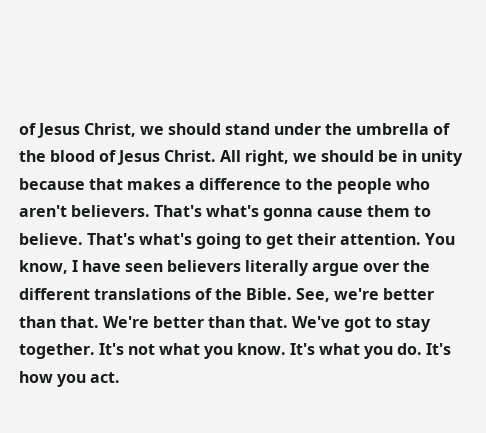of Jesus Christ, we should stand under the umbrella of the blood of Jesus Christ. All right, we should be in unity because that makes a difference to the people who aren't believers. That's what's gonna cause them to believe. That's what's going to get their attention. You know, I have seen believers literally argue over the different translations of the Bible. See, we're better than that. We're better than that. We've got to stay together. It's not what you know. It's what you do. It's how you act.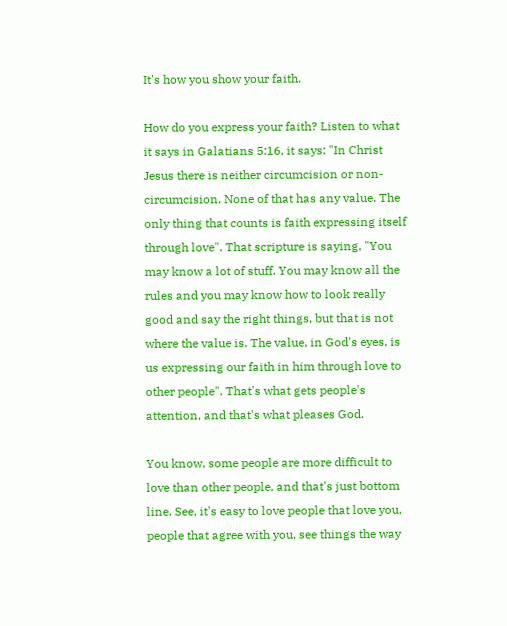It's how you show your faith.

How do you express your faith? Listen to what it says in Galatians 5:16, it says: "In Christ Jesus there is neither circumcision or non-circumcision. None of that has any value. The only thing that counts is faith expressing itself through love". That scripture is saying, "You may know a lot of stuff. You may know all the rules and you may know how to look really good and say the right things, but that is not where the value is. The value, in God's eyes, is us expressing our faith in him through love to other people". That's what gets people's attention, and that's what pleases God.

You know, some people are more difficult to love than other people, and that's just bottom line. See, it's easy to love people that love you, people that agree with you, see things the way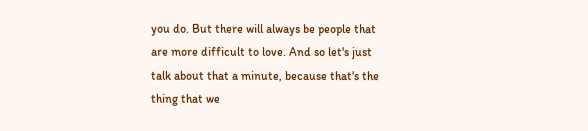you do. But there will always be people that are more difficult to love. And so let's just talk about that a minute, because that's the thing that we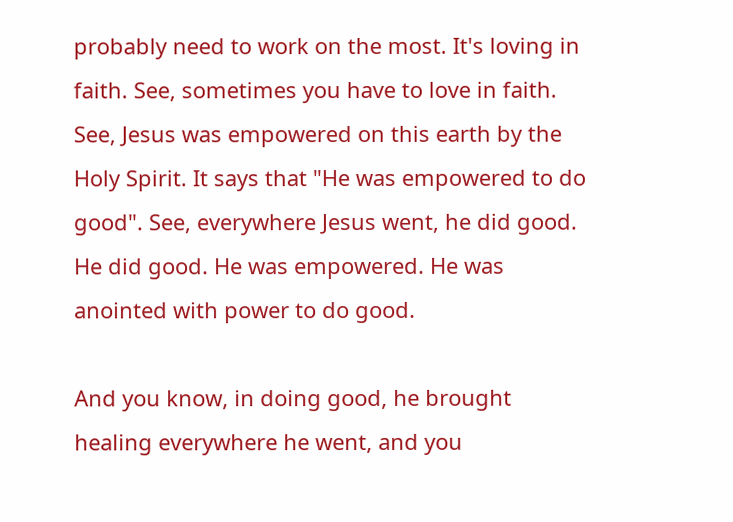probably need to work on the most. It's loving in faith. See, sometimes you have to love in faith. See, Jesus was empowered on this earth by the Holy Spirit. It says that "He was empowered to do good". See, everywhere Jesus went, he did good. He did good. He was empowered. He was anointed with power to do good.

And you know, in doing good, he brought healing everywhere he went, and you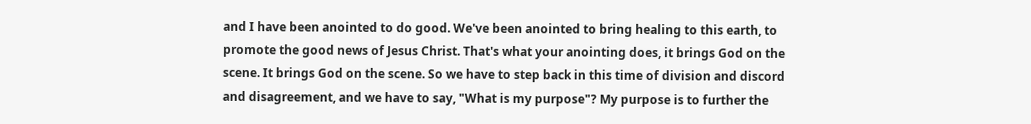and I have been anointed to do good. We've been anointed to bring healing to this earth, to promote the good news of Jesus Christ. That's what your anointing does, it brings God on the scene. It brings God on the scene. So we have to step back in this time of division and discord and disagreement, and we have to say, "What is my purpose"? My purpose is to further the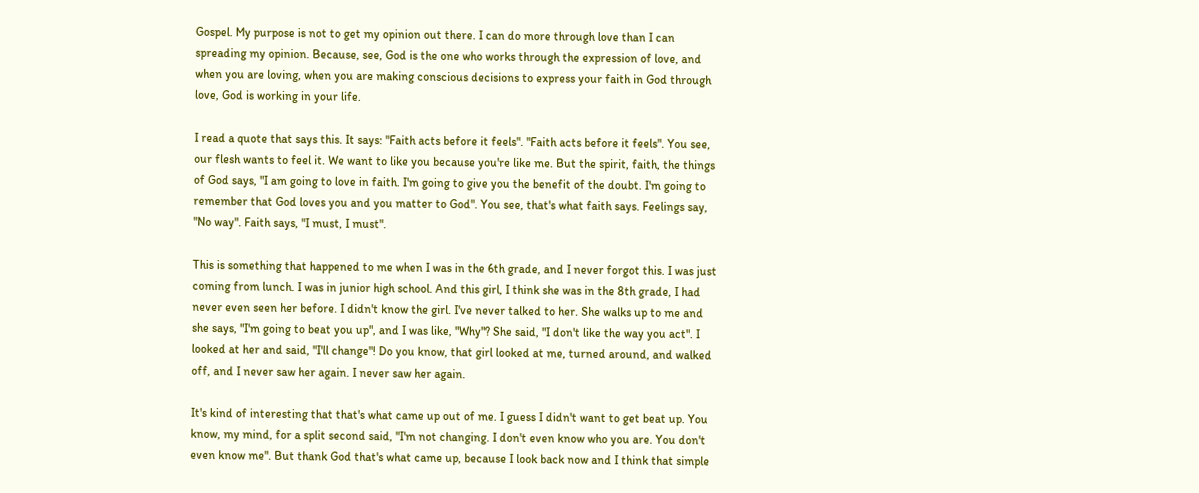Gospel. My purpose is not to get my opinion out there. I can do more through love than I can spreading my opinion. Because, see, God is the one who works through the expression of love, and when you are loving, when you are making conscious decisions to express your faith in God through love, God is working in your life.

I read a quote that says this. It says: "Faith acts before it feels". "Faith acts before it feels". You see, our flesh wants to feel it. We want to like you because you're like me. But the spirit, faith, the things of God says, "I am going to love in faith. I'm going to give you the benefit of the doubt. I'm going to remember that God loves you and you matter to God". You see, that's what faith says. Feelings say, "No way". Faith says, "I must, I must".

This is something that happened to me when I was in the 6th grade, and I never forgot this. I was just coming from lunch. I was in junior high school. And this girl, I think she was in the 8th grade, I had never even seen her before. I didn't know the girl. I've never talked to her. She walks up to me and she says, "I'm going to beat you up", and I was like, "Why"? She said, "I don't like the way you act". I looked at her and said, "I'll change"! Do you know, that girl looked at me, turned around, and walked off, and I never saw her again. I never saw her again.

It's kind of interesting that that's what came up out of me. I guess I didn't want to get beat up. You know, my mind, for a split second said, "I'm not changing. I don't even know who you are. You don't even know me". But thank God that's what came up, because I look back now and I think that simple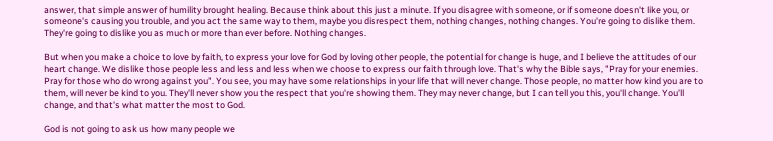answer, that simple answer of humility brought healing. Because think about this just a minute. If you disagree with someone, or if someone doesn't like you, or someone's causing you trouble, and you act the same way to them, maybe you disrespect them, nothing changes, nothing changes. You're going to dislike them. They're going to dislike you as much or more than ever before. Nothing changes.

But when you make a choice to love by faith, to express your love for God by loving other people, the potential for change is huge, and I believe the attitudes of our heart change. We dislike those people less and less and less when we choose to express our faith through love. That's why the Bible says, "Pray for your enemies. Pray for those who do wrong against you". You see, you may have some relationships in your life that will never change. Those people, no matter how kind you are to them, will never be kind to you. They'll never show you the respect that you're showing them. They may never change, but I can tell you this, you'll change. You'll change, and that's what matter the most to God.

God is not going to ask us how many people we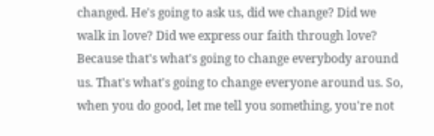changed. He's going to ask us, did we change? Did we walk in love? Did we express our faith through love? Because that's what's going to change everybody around us. That's what's going to change everyone around us. So, when you do good, let me tell you something, you're not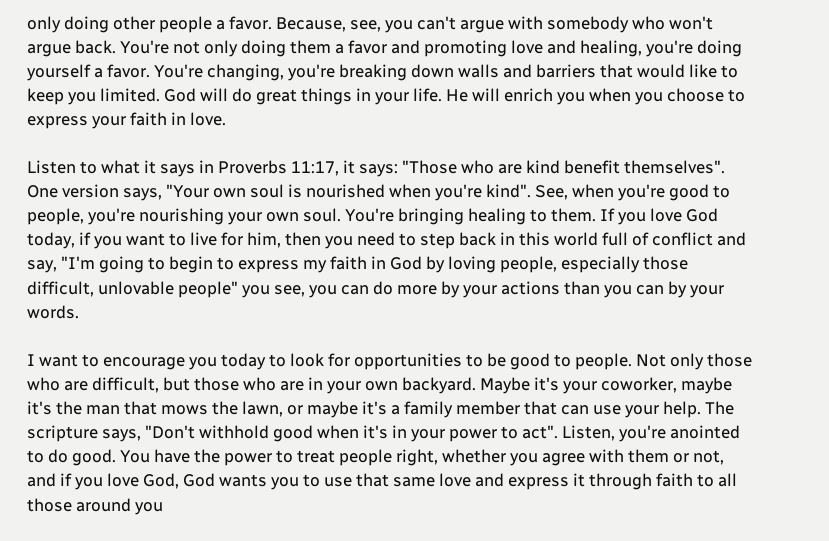only doing other people a favor. Because, see, you can't argue with somebody who won't argue back. You're not only doing them a favor and promoting love and healing, you're doing yourself a favor. You're changing, you're breaking down walls and barriers that would like to keep you limited. God will do great things in your life. He will enrich you when you choose to express your faith in love.

Listen to what it says in Proverbs 11:17, it says: "Those who are kind benefit themselves". One version says, "Your own soul is nourished when you're kind". See, when you're good to people, you're nourishing your own soul. You're bringing healing to them. If you love God today, if you want to live for him, then you need to step back in this world full of conflict and say, "I'm going to begin to express my faith in God by loving people, especially those difficult, unlovable people" you see, you can do more by your actions than you can by your words.

I want to encourage you today to look for opportunities to be good to people. Not only those who are difficult, but those who are in your own backyard. Maybe it's your coworker, maybe it's the man that mows the lawn, or maybe it's a family member that can use your help. The scripture says, "Don't withhold good when it's in your power to act". Listen, you're anointed to do good. You have the power to treat people right, whether you agree with them or not, and if you love God, God wants you to use that same love and express it through faith to all those around you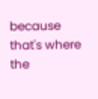because that's where the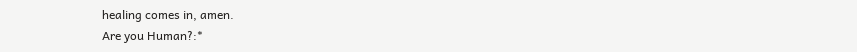healing comes in, amen.
Are you Human?:*